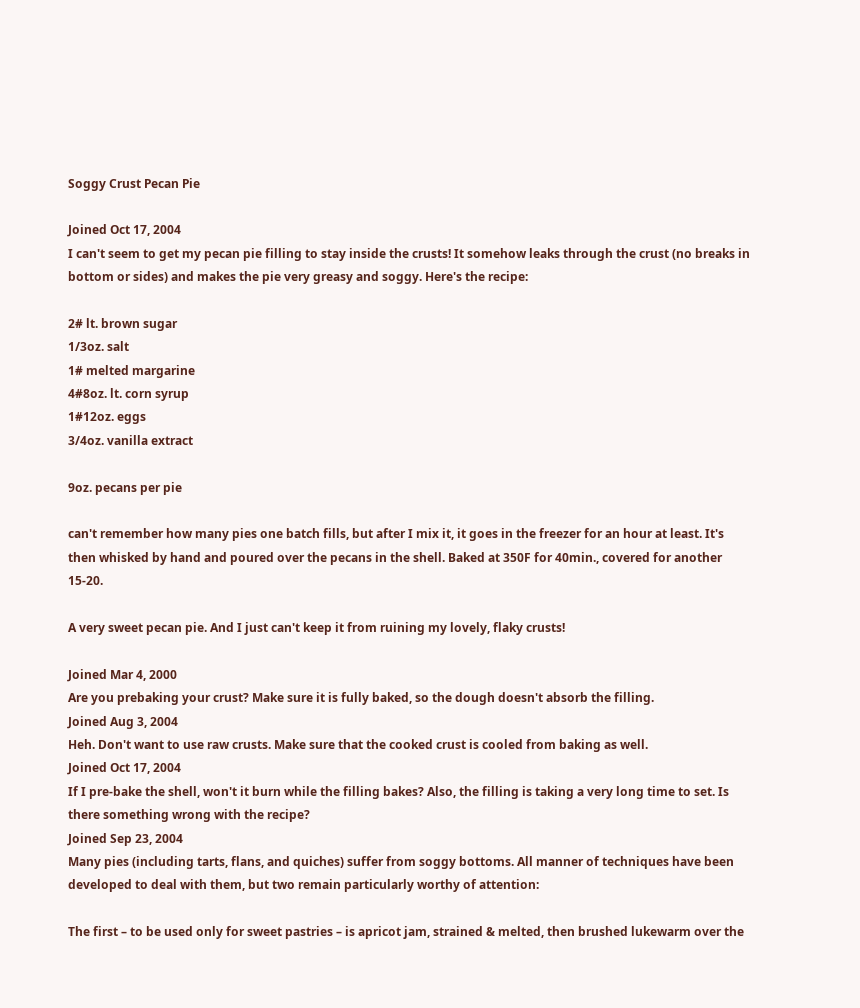Soggy Crust Pecan Pie

Joined Oct 17, 2004
I can't seem to get my pecan pie filling to stay inside the crusts! It somehow leaks through the crust (no breaks in bottom or sides) and makes the pie very greasy and soggy. Here's the recipe:

2# lt. brown sugar
1/3oz. salt
1# melted margarine
4#8oz. lt. corn syrup
1#12oz. eggs
3/4oz. vanilla extract

9oz. pecans per pie

can't remember how many pies one batch fills, but after I mix it, it goes in the freezer for an hour at least. It's then whisked by hand and poured over the pecans in the shell. Baked at 350F for 40min., covered for another 15-20.

A very sweet pecan pie. And I just can't keep it from ruining my lovely, flaky crusts!

Joined Mar 4, 2000
Are you prebaking your crust? Make sure it is fully baked, so the dough doesn't absorb the filling.
Joined Aug 3, 2004
Heh. Don't want to use raw crusts. Make sure that the cooked crust is cooled from baking as well.
Joined Oct 17, 2004
If I pre-bake the shell, won't it burn while the filling bakes? Also, the filling is taking a very long time to set. Is there something wrong with the recipe?
Joined Sep 23, 2004
Many pies (including tarts, flans, and quiches) suffer from soggy bottoms. All manner of techniques have been developed to deal with them, but two remain particularly worthy of attention:

The first – to be used only for sweet pastries – is apricot jam, strained & melted, then brushed lukewarm over the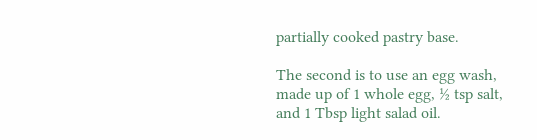partially cooked pastry base.

The second is to use an egg wash, made up of 1 whole egg, ½ tsp salt, and 1 Tbsp light salad oil.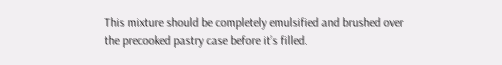This mixture should be completely emulsified and brushed over the precooked pastry case before it’s filled.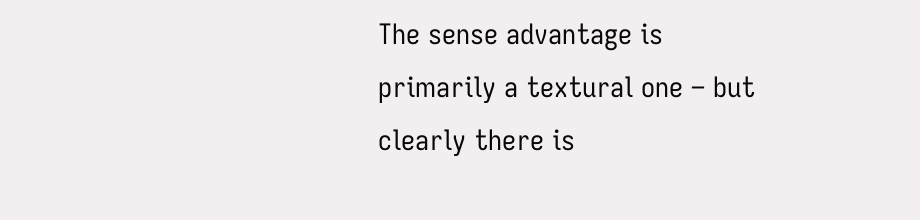The sense advantage is primarily a textural one – but clearly there is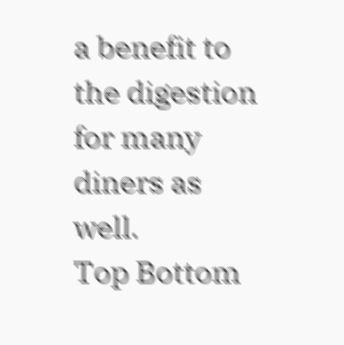a benefit to the digestion for many diners as well.
Top Bottom